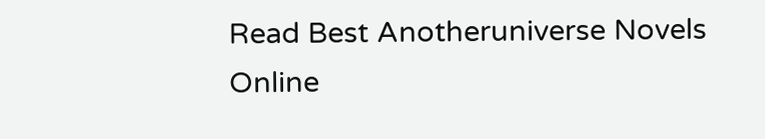Read Best Anotheruniverse Novels Online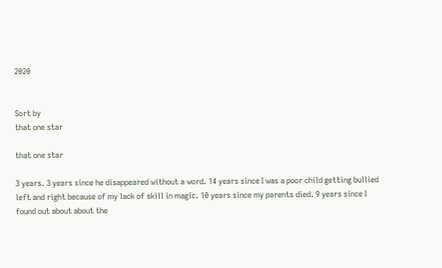2020


Sort by
that one star

that one star

3 years. 3 years since he disappeared without a word. 14 years since I was a poor child getting bullied left and right because of my lack of skill in magic. 10 years since my parents died. 9 years since I found out about about the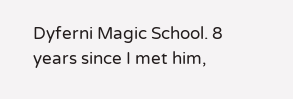Dyferni Magic School. 8 years since I met him,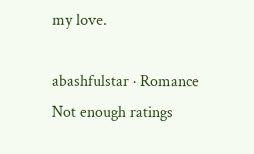my love.

abashfulstar · Romance
Not enough ratings